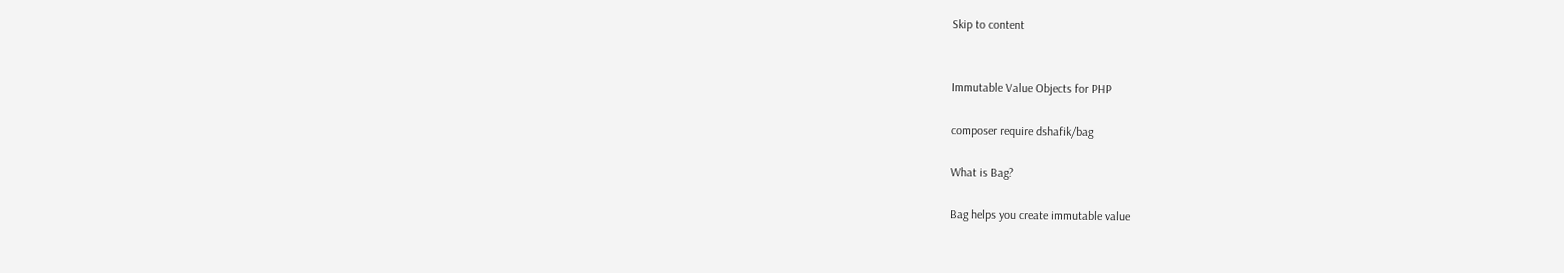Skip to content


Immutable Value Objects for PHP

composer require dshafik/bag

What is Bag?

Bag helps you create immutable value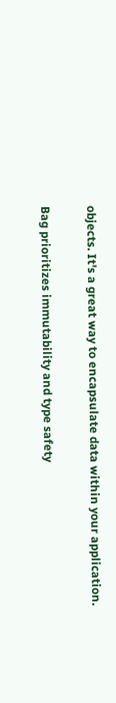objects. It's a great way to encapsulate data within your application.

Bag prioritizes immutability and type safety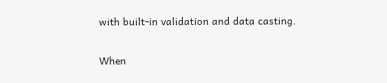with built-in validation and data casting.

When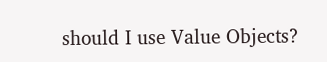should I use Value Objects?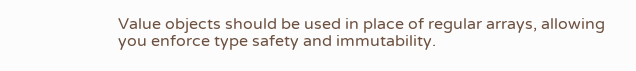Value objects should be used in place of regular arrays, allowing you enforce type safety and immutability.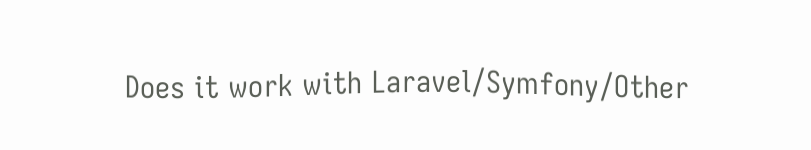Does it work with Laravel/Symfony/Other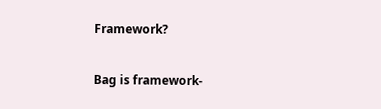Framework?

Bag is framework-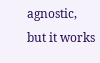agnostic, but it works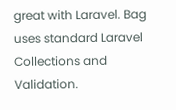great with Laravel. Bag uses standard Laravel Collections and Validation.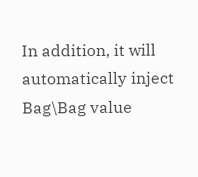In addition, it will automatically inject Bag\Bag value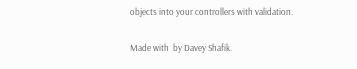objects into your controllers with validation.

Made with  by Davey Shafik.